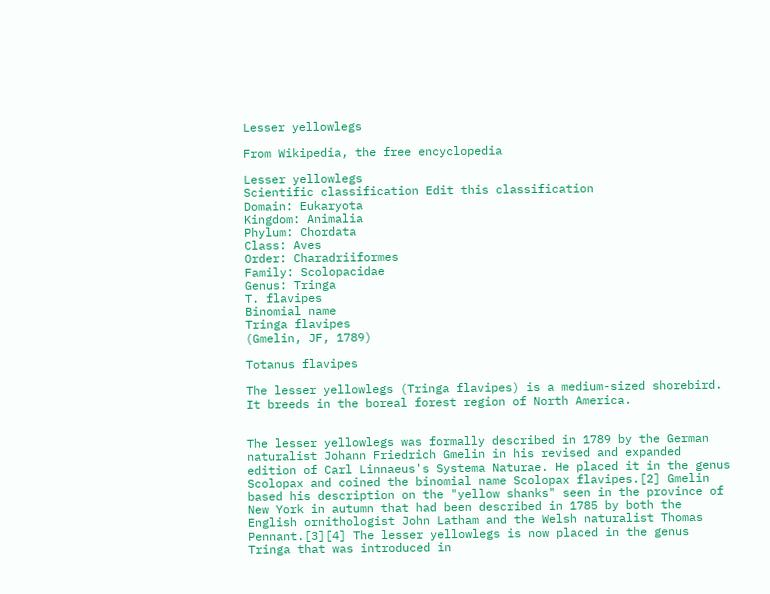Lesser yellowlegs

From Wikipedia, the free encyclopedia

Lesser yellowlegs
Scientific classification Edit this classification
Domain: Eukaryota
Kingdom: Animalia
Phylum: Chordata
Class: Aves
Order: Charadriiformes
Family: Scolopacidae
Genus: Tringa
T. flavipes
Binomial name
Tringa flavipes
(Gmelin, JF, 1789)

Totanus flavipes

The lesser yellowlegs (Tringa flavipes) is a medium-sized shorebird. It breeds in the boreal forest region of North America.


The lesser yellowlegs was formally described in 1789 by the German naturalist Johann Friedrich Gmelin in his revised and expanded edition of Carl Linnaeus's Systema Naturae. He placed it in the genus Scolopax and coined the binomial name Scolopax flavipes.[2] Gmelin based his description on the "yellow shanks" seen in the province of New York in autumn that had been described in 1785 by both the English ornithologist John Latham and the Welsh naturalist Thomas Pennant.[3][4] The lesser yellowlegs is now placed in the genus Tringa that was introduced in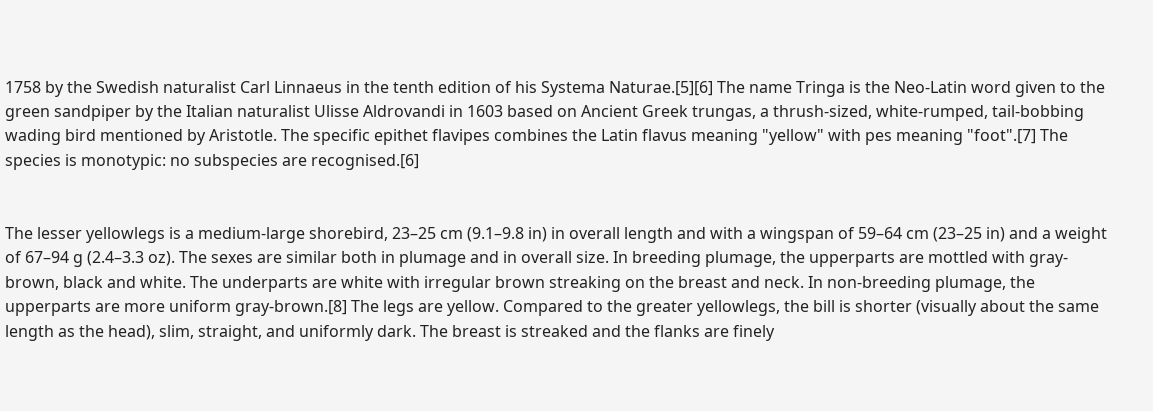1758 by the Swedish naturalist Carl Linnaeus in the tenth edition of his Systema Naturae.[5][6] The name Tringa is the Neo-Latin word given to the green sandpiper by the Italian naturalist Ulisse Aldrovandi in 1603 based on Ancient Greek trungas, a thrush-sized, white-rumped, tail-bobbing wading bird mentioned by Aristotle. The specific epithet flavipes combines the Latin flavus meaning "yellow" with pes meaning "foot".[7] The species is monotypic: no subspecies are recognised.[6]


The lesser yellowlegs is a medium-large shorebird, 23–25 cm (9.1–9.8 in) in overall length and with a wingspan of 59–64 cm (23–25 in) and a weight of 67–94 g (2.4–3.3 oz). The sexes are similar both in plumage and in overall size. In breeding plumage, the upperparts are mottled with gray-brown, black and white. The underparts are white with irregular brown streaking on the breast and neck. In non-breeding plumage, the upperparts are more uniform gray-brown.[8] The legs are yellow. Compared to the greater yellowlegs, the bill is shorter (visually about the same length as the head), slim, straight, and uniformly dark. The breast is streaked and the flanks are finely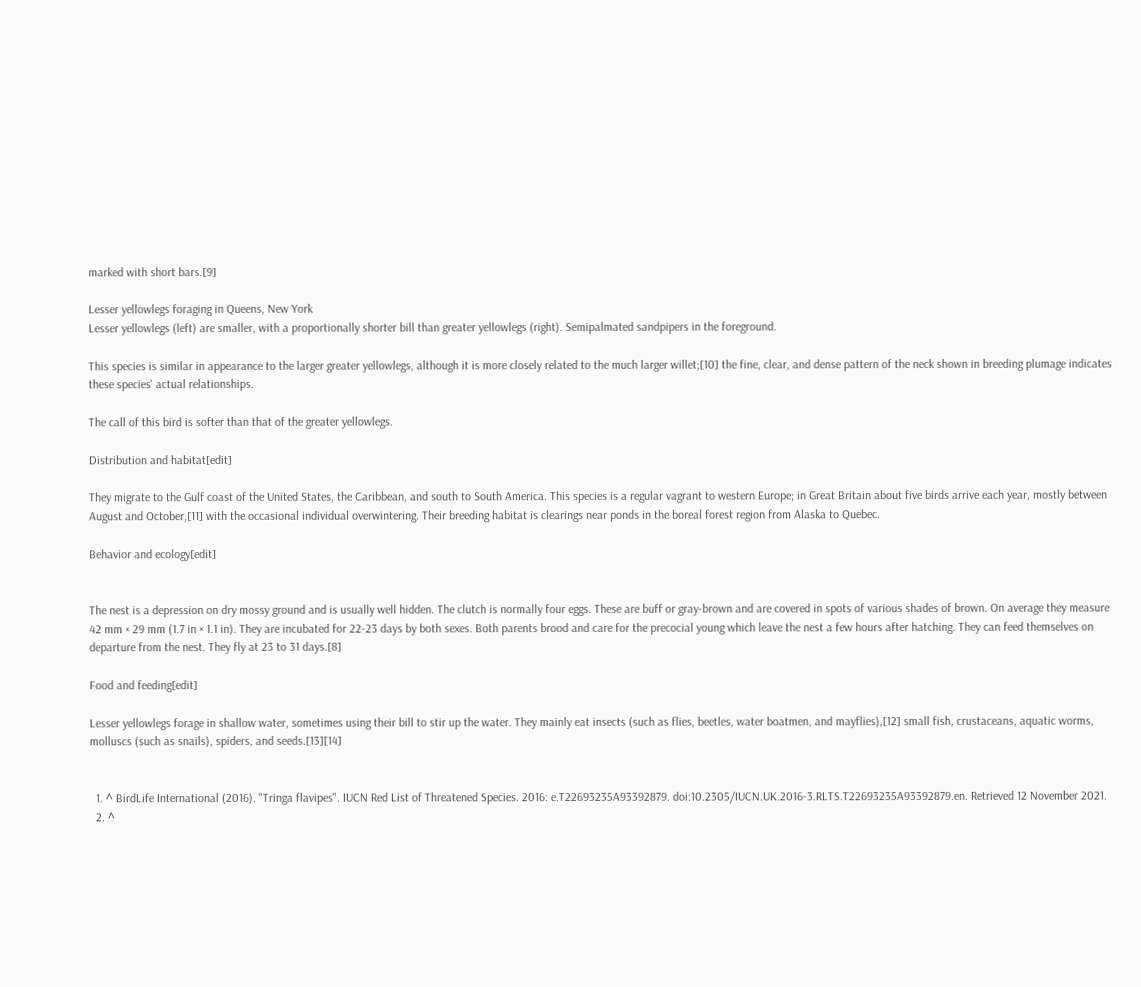marked with short bars.[9]

Lesser yellowlegs foraging in Queens, New York
Lesser yellowlegs (left) are smaller, with a proportionally shorter bill than greater yellowlegs (right). Semipalmated sandpipers in the foreground.

This species is similar in appearance to the larger greater yellowlegs, although it is more closely related to the much larger willet;[10] the fine, clear, and dense pattern of the neck shown in breeding plumage indicates these species' actual relationships.

The call of this bird is softer than that of the greater yellowlegs.

Distribution and habitat[edit]

They migrate to the Gulf coast of the United States, the Caribbean, and south to South America. This species is a regular vagrant to western Europe; in Great Britain about five birds arrive each year, mostly between August and October,[11] with the occasional individual overwintering. Their breeding habitat is clearings near ponds in the boreal forest region from Alaska to Quebec.

Behavior and ecology[edit]


The nest is a depression on dry mossy ground and is usually well hidden. The clutch is normally four eggs. These are buff or gray-brown and are covered in spots of various shades of brown. On average they measure 42 mm × 29 mm (1.7 in × 1.1 in). They are incubated for 22-23 days by both sexes. Both parents brood and care for the precocial young which leave the nest a few hours after hatching. They can feed themselves on departure from the nest. They fly at 23 to 31 days.[8]

Food and feeding[edit]

Lesser yellowlegs forage in shallow water, sometimes using their bill to stir up the water. They mainly eat insects (such as flies, beetles, water boatmen, and mayflies),[12] small fish, crustaceans, aquatic worms, molluscs (such as snails), spiders, and seeds.[13][14]


  1. ^ BirdLife International (2016). "Tringa flavipes". IUCN Red List of Threatened Species. 2016: e.T22693235A93392879. doi:10.2305/IUCN.UK.2016-3.RLTS.T22693235A93392879.en. Retrieved 12 November 2021.
  2. ^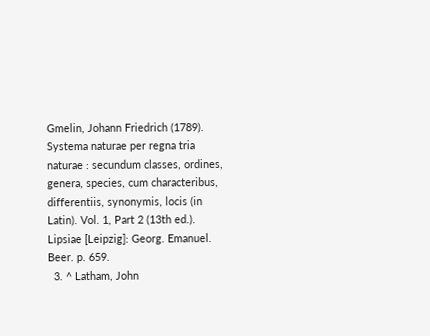Gmelin, Johann Friedrich (1789). Systema naturae per regna tria naturae : secundum classes, ordines, genera, species, cum characteribus, differentiis, synonymis, locis (in Latin). Vol. 1, Part 2 (13th ed.). Lipsiae [Leipzig]: Georg. Emanuel. Beer. p. 659.
  3. ^ Latham, John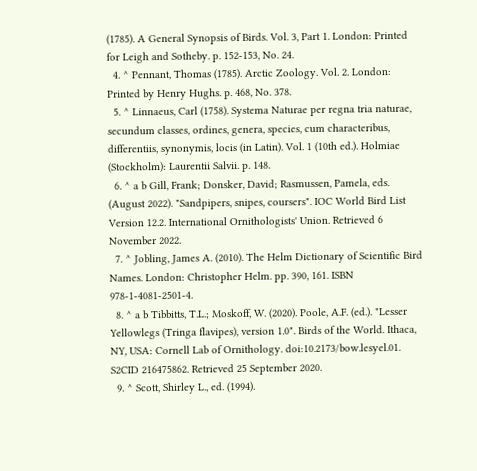(1785). A General Synopsis of Birds. Vol. 3, Part 1. London: Printed for Leigh and Sotheby. p. 152-153, No. 24.
  4. ^ Pennant, Thomas (1785). Arctic Zoology. Vol. 2. London: Printed by Henry Hughs. p. 468, No. 378.
  5. ^ Linnaeus, Carl (1758). Systema Naturae per regna tria naturae, secundum classes, ordines, genera, species, cum characteribus, differentiis, synonymis, locis (in Latin). Vol. 1 (10th ed.). Holmiae (Stockholm): Laurentii Salvii. p. 148.
  6. ^ a b Gill, Frank; Donsker, David; Rasmussen, Pamela, eds. (August 2022). "Sandpipers, snipes, coursers". IOC World Bird List Version 12.2. International Ornithologists' Union. Retrieved 6 November 2022.
  7. ^ Jobling, James A. (2010). The Helm Dictionary of Scientific Bird Names. London: Christopher Helm. pp. 390, 161. ISBN 978-1-4081-2501-4.
  8. ^ a b Tibbitts, T.L.; Moskoff, W. (2020). Poole, A.F. (ed.). "Lesser Yellowlegs (Tringa flavipes), version 1.0". Birds of the World. Ithaca, NY, USA: Cornell Lab of Ornithology. doi:10.2173/bow.lesyel.01. S2CID 216475862. Retrieved 25 September 2020.
  9. ^ Scott, Shirley L., ed. (1994).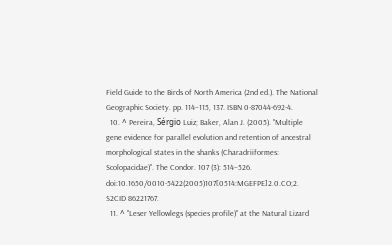Field Guide to the Birds of North America (2nd ed.). The National Geographic Society. pp. 114–115, 137. ISBN 0-87044-692-4.
  10. ^ Pereira, Sérgio Luiz; Baker, Alan J. (2005). "Multiple gene evidence for parallel evolution and retention of ancestral morphological states in the shanks (Charadriiformes: Scolopacidae)". The Condor. 107 (3): 514–526. doi:10.1650/0010-5422(2005)107[0514:MGEFPE]2.0.CO;2. S2CID 86221767.
  11. ^ "Leser Yellowlegs (species profile)" at the Natural Lizard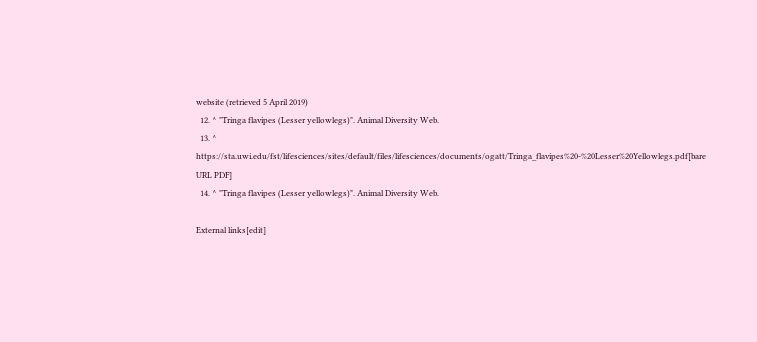website (retrieved 5 April 2019)
  12. ^ "Tringa flavipes (Lesser yellowlegs)". Animal Diversity Web.
  13. ^ https://sta.uwi.edu/fst/lifesciences/sites/default/files/lifesciences/documents/ogatt/Tringa_flavipes%20-%20Lesser%20Yellowlegs.pdf[bare URL PDF]
  14. ^ "Tringa flavipes (Lesser yellowlegs)". Animal Diversity Web.

External links[edit]